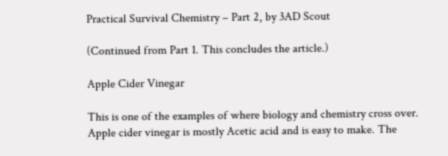Practical Survival Chemistry – Part 2, by 3AD Scout

(Continued from Part 1. This concludes the article.)

Apple Cider Vinegar

This is one of the examples of where biology and chemistry cross over. Apple cider vinegar is mostly Acetic acid and is easy to make. The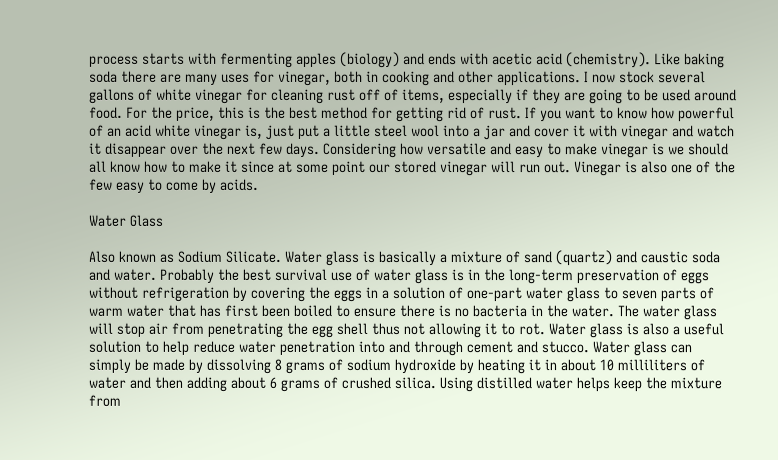process starts with fermenting apples (biology) and ends with acetic acid (chemistry). Like baking soda there are many uses for vinegar, both in cooking and other applications. I now stock several gallons of white vinegar for cleaning rust off of items, especially if they are going to be used around food. For the price, this is the best method for getting rid of rust. If you want to know how powerful of an acid white vinegar is, just put a little steel wool into a jar and cover it with vinegar and watch it disappear over the next few days. Considering how versatile and easy to make vinegar is we should all know how to make it since at some point our stored vinegar will run out. Vinegar is also one of the few easy to come by acids.

Water Glass

Also known as Sodium Silicate. Water glass is basically a mixture of sand (quartz) and caustic soda and water. Probably the best survival use of water glass is in the long-term preservation of eggs without refrigeration by covering the eggs in a solution of one-part water glass to seven parts of warm water that has first been boiled to ensure there is no bacteria in the water. The water glass will stop air from penetrating the egg shell thus not allowing it to rot. Water glass is also a useful solution to help reduce water penetration into and through cement and stucco. Water glass can simply be made by dissolving 8 grams of sodium hydroxide by heating it in about 10 milliliters of water and then adding about 6 grams of crushed silica. Using distilled water helps keep the mixture from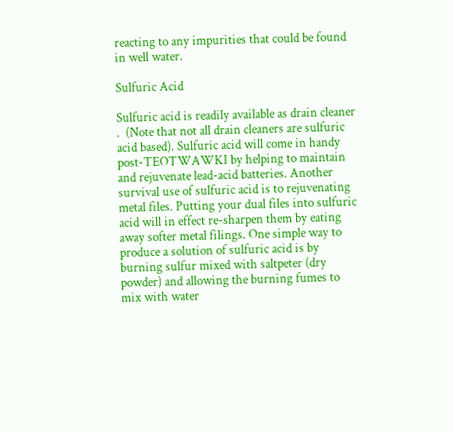reacting to any impurities that could be found in well water.

Sulfuric Acid

Sulfuric acid is readily available as drain cleaner .  (Note that not all drain cleaners are sulfuric acid based). Sulfuric acid will come in handy post-TEOTWAWKI by helping to maintain and rejuvenate lead-acid batteries. Another survival use of sulfuric acid is to rejuvenating metal files. Putting your dual files into sulfuric acid will in effect re-sharpen them by eating away softer metal filings. One simple way to produce a solution of sulfuric acid is by burning sulfur mixed with saltpeter (dry powder) and allowing the burning fumes to mix with water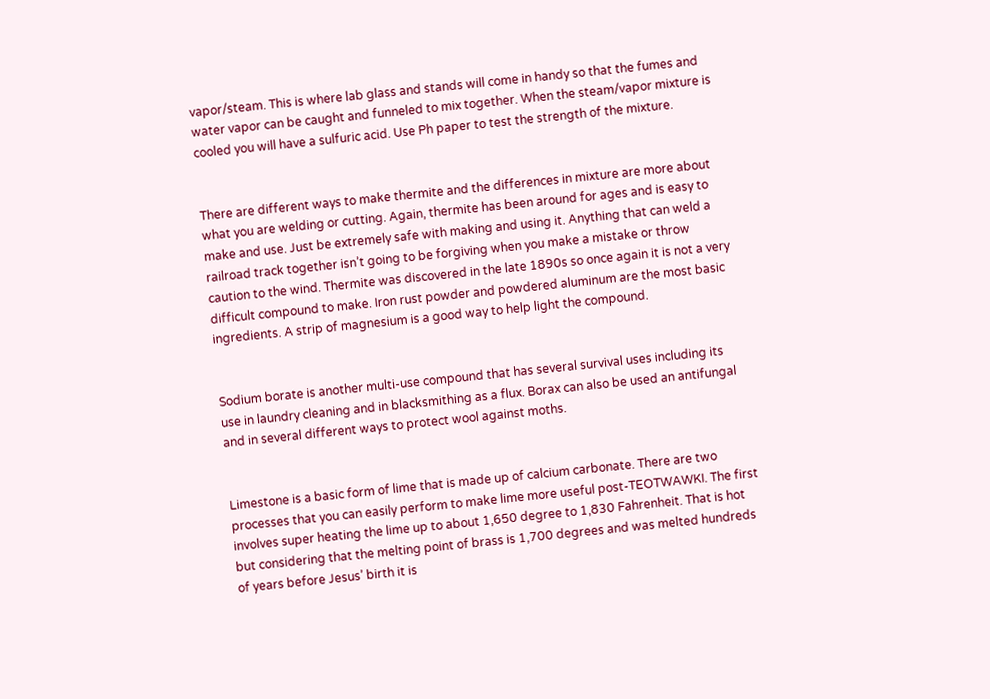vapor/steam. This is where lab glass and stands will come in handy so that the fumes and water vapor can be caught and funneled to mix together. When the steam/vapor mixture is cooled you will have a sulfuric acid. Use Ph paper to test the strength of the mixture.


There are different ways to make thermite and the differences in mixture are more about what you are welding or cutting. Again, thermite has been around for ages and is easy to make and use. Just be extremely safe with making and using it. Anything that can weld a railroad track together isn’t going to be forgiving when you make a mistake or throw caution to the wind. Thermite was discovered in the late 1890s so once again it is not a very difficult compound to make. Iron rust powder and powdered aluminum are the most basic ingredients. A strip of magnesium is a good way to help light the compound.


Sodium borate is another multi-use compound that has several survival uses including its use in laundry cleaning and in blacksmithing as a flux. Borax can also be used an antifungal and in several different ways to protect wool against moths.


Limestone is a basic form of lime that is made up of calcium carbonate. There are two processes that you can easily perform to make lime more useful post-TEOTWAWKI. The first involves super heating the lime up to about 1,650 degree to 1,830 Fahrenheit. That is hot but considering that the melting point of brass is 1,700 degrees and was melted hundreds of years before Jesus’ birth it is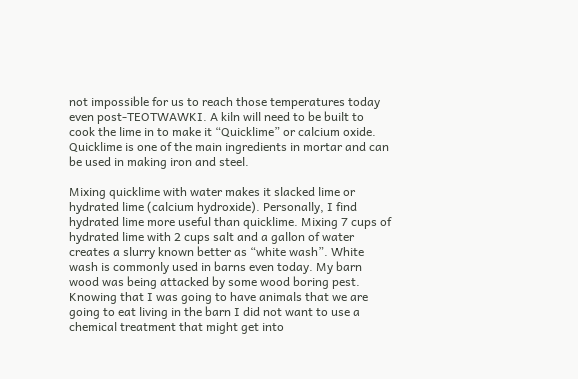not impossible for us to reach those temperatures today even post-TEOTWAWKI. A kiln will need to be built to cook the lime in to make it “Quicklime” or calcium oxide. Quicklime is one of the main ingredients in mortar and can be used in making iron and steel.

Mixing quicklime with water makes it slacked lime or hydrated lime (calcium hydroxide). Personally, I find hydrated lime more useful than quicklime. Mixing 7 cups of hydrated lime with 2 cups salt and a gallon of water creates a slurry known better as “white wash”. White wash is commonly used in barns even today. My barn wood was being attacked by some wood boring pest. Knowing that I was going to have animals that we are going to eat living in the barn I did not want to use a chemical treatment that might get into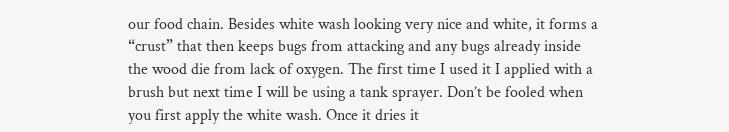our food chain. Besides white wash looking very nice and white, it forms a “crust” that then keeps bugs from attacking and any bugs already inside the wood die from lack of oxygen. The first time I used it I applied with a brush but next time I will be using a tank sprayer. Don’t be fooled when you first apply the white wash. Once it dries it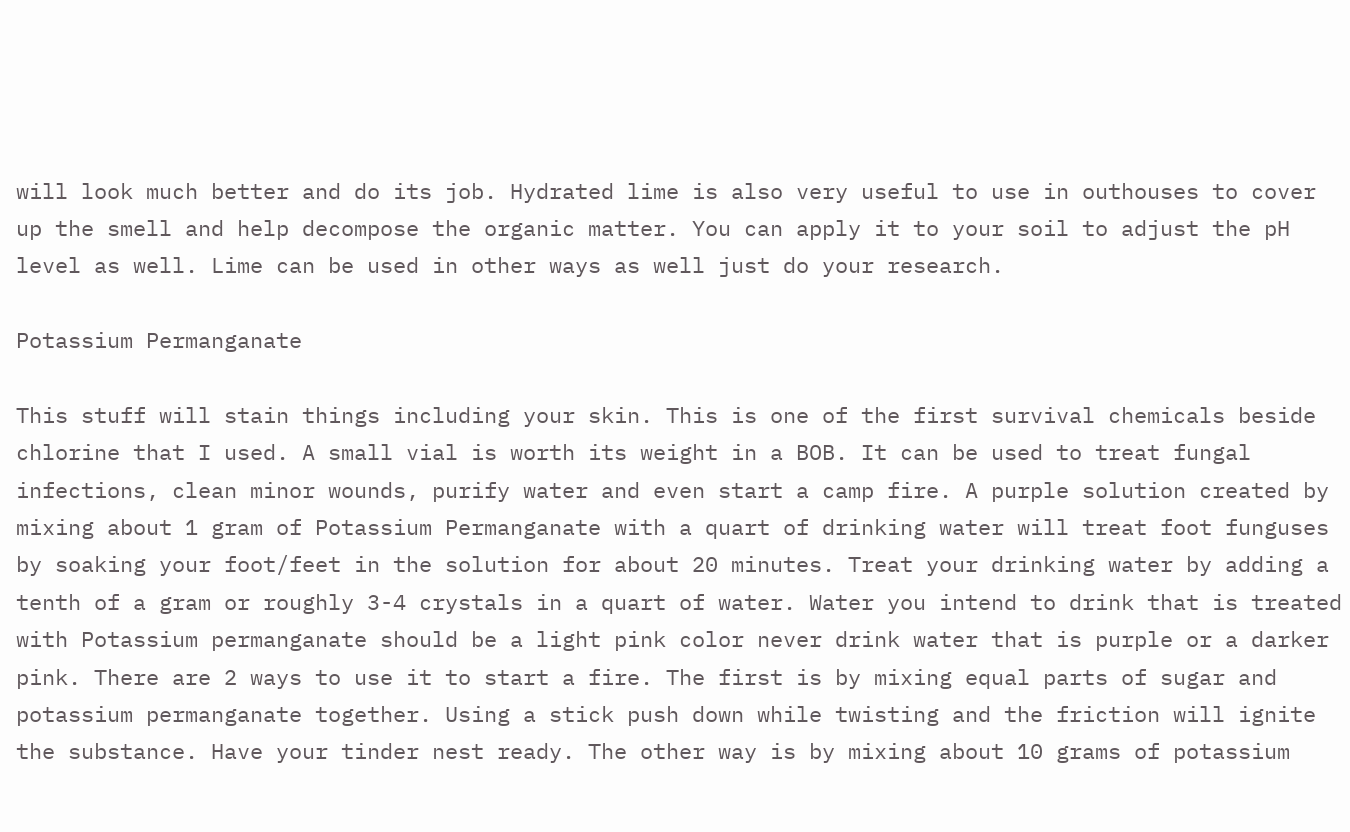will look much better and do its job. Hydrated lime is also very useful to use in outhouses to cover up the smell and help decompose the organic matter. You can apply it to your soil to adjust the pH level as well. Lime can be used in other ways as well just do your research.

Potassium Permanganate

This stuff will stain things including your skin. This is one of the first survival chemicals beside chlorine that I used. A small vial is worth its weight in a BOB. It can be used to treat fungal infections, clean minor wounds, purify water and even start a camp fire. A purple solution created by mixing about 1 gram of Potassium Permanganate with a quart of drinking water will treat foot funguses by soaking your foot/feet in the solution for about 20 minutes. Treat your drinking water by adding a tenth of a gram or roughly 3-4 crystals in a quart of water. Water you intend to drink that is treated with Potassium permanganate should be a light pink color never drink water that is purple or a darker pink. There are 2 ways to use it to start a fire. The first is by mixing equal parts of sugar and potassium permanganate together. Using a stick push down while twisting and the friction will ignite the substance. Have your tinder nest ready. The other way is by mixing about 10 grams of potassium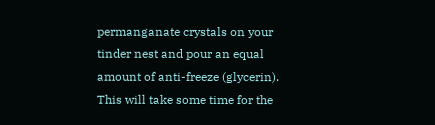permanganate crystals on your tinder nest and pour an equal amount of anti-freeze (glycerin). This will take some time for the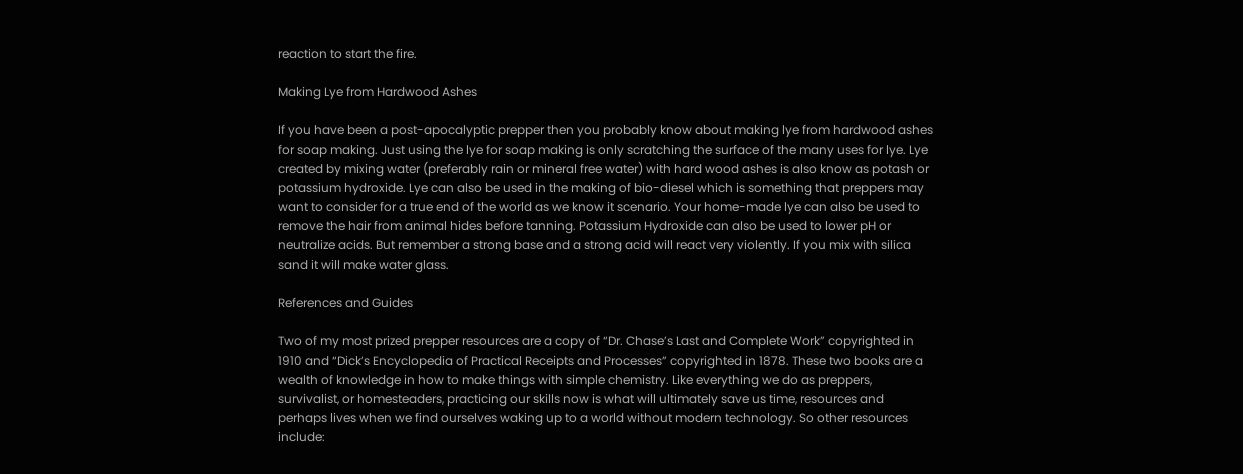reaction to start the fire.

Making Lye from Hardwood Ashes

If you have been a post-apocalyptic prepper then you probably know about making lye from hardwood ashes for soap making. Just using the lye for soap making is only scratching the surface of the many uses for lye. Lye created by mixing water (preferably rain or mineral free water) with hard wood ashes is also know as potash or potassium hydroxide. Lye can also be used in the making of bio-diesel which is something that preppers may want to consider for a true end of the world as we know it scenario. Your home-made lye can also be used to remove the hair from animal hides before tanning. Potassium Hydroxide can also be used to lower pH or neutralize acids. But remember a strong base and a strong acid will react very violently. If you mix with silica sand it will make water glass.

References and Guides

Two of my most prized prepper resources are a copy of “Dr. Chase’s Last and Complete Work” copyrighted in 1910 and “Dick’s Encyclopedia of Practical Receipts and Processes” copyrighted in 1878. These two books are a wealth of knowledge in how to make things with simple chemistry. Like everything we do as preppers, survivalist, or homesteaders, practicing our skills now is what will ultimately save us time, resources and perhaps lives when we find ourselves waking up to a world without modern technology. So other resources include: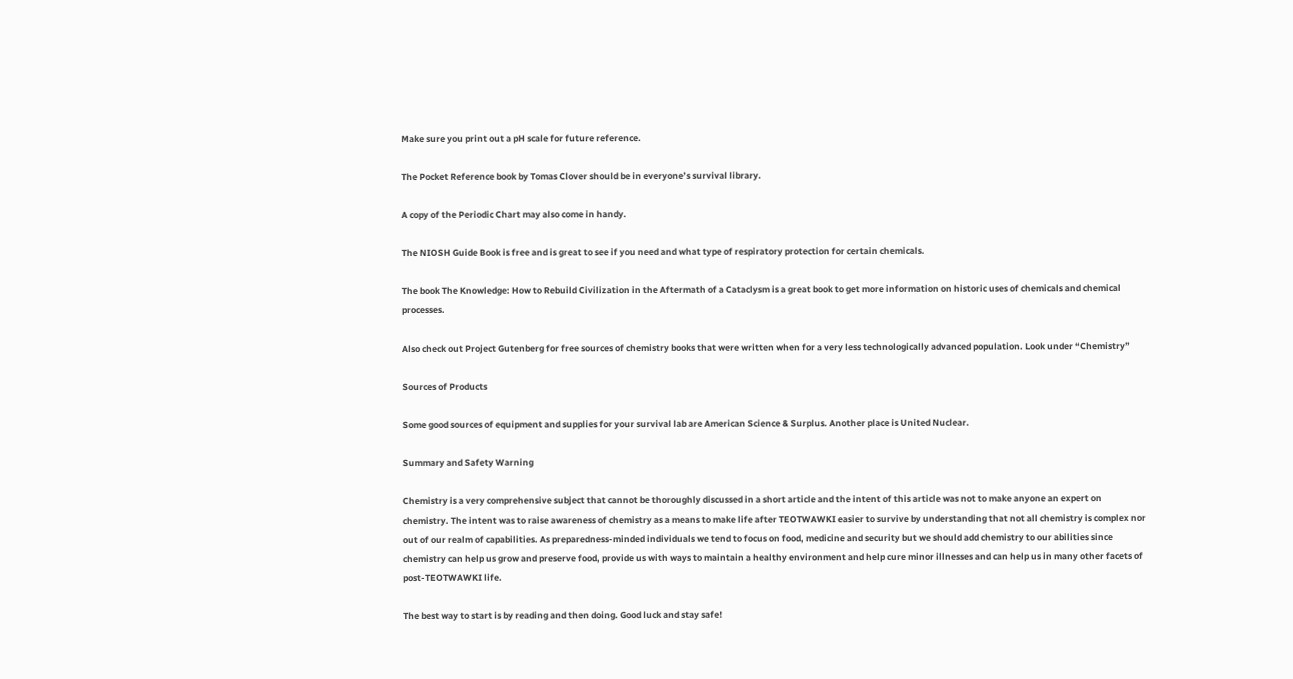Make sure you print out a pH scale for future reference.

The Pocket Reference book by Tomas Clover should be in everyone’s survival library.

A copy of the Periodic Chart may also come in handy.

The NIOSH Guide Book is free and is great to see if you need and what type of respiratory protection for certain chemicals.

The book The Knowledge: How to Rebuild Civilization in the Aftermath of a Cataclysm is a great book to get more information on historic uses of chemicals and chemical processes.

Also check out Project Gutenberg for free sources of chemistry books that were written when for a very less technologically advanced population. Look under “Chemistry”

Sources of Products

Some good sources of equipment and supplies for your survival lab are American Science & Surplus. Another place is United Nuclear.

Summary and Safety Warning

Chemistry is a very comprehensive subject that cannot be thoroughly discussed in a short article and the intent of this article was not to make anyone an expert on chemistry. The intent was to raise awareness of chemistry as a means to make life after TEOTWAWKI easier to survive by understanding that not all chemistry is complex nor out of our realm of capabilities. As preparedness-minded individuals we tend to focus on food, medicine and security but we should add chemistry to our abilities since chemistry can help us grow and preserve food, provide us with ways to maintain a healthy environment and help cure minor illnesses and can help us in many other facets of post-TEOTWAWKI life.

The best way to start is by reading and then doing. Good luck and stay safe!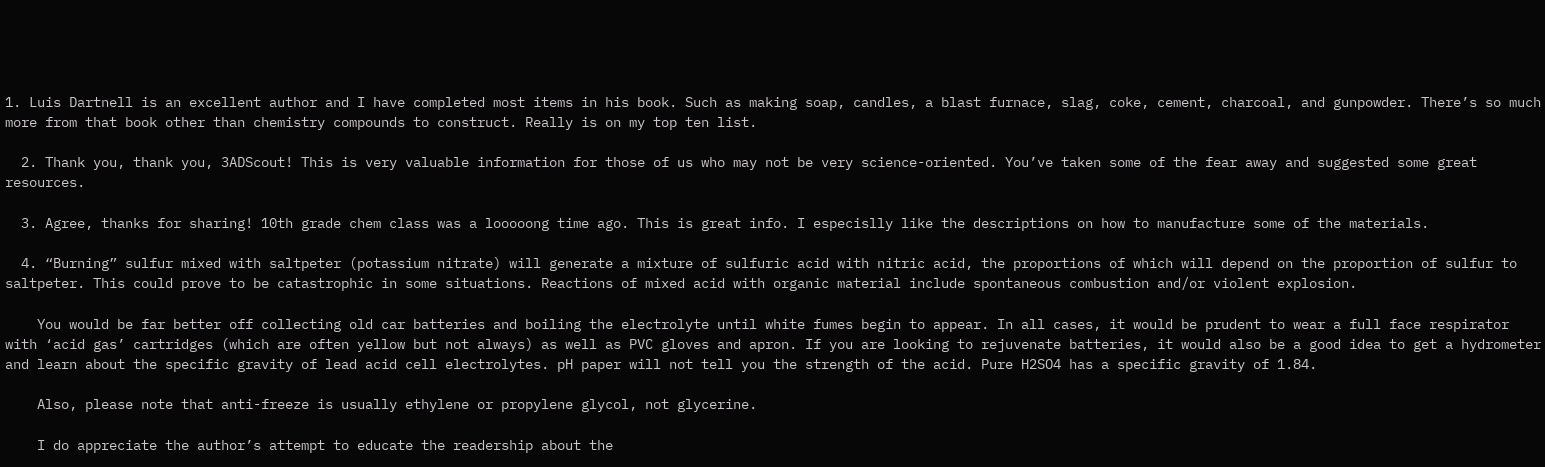1. Luis Dartnell is an excellent author and I have completed most items in his book. Such as making soap, candles, a blast furnace, slag, coke, cement, charcoal, and gunpowder. There’s so much more from that book other than chemistry compounds to construct. Really is on my top ten list.

  2. Thank you, thank you, 3ADScout! This is very valuable information for those of us who may not be very science-oriented. You’ve taken some of the fear away and suggested some great resources.

  3. Agree, thanks for sharing! 10th grade chem class was a looooong time ago. This is great info. I especislly like the descriptions on how to manufacture some of the materials.

  4. “Burning” sulfur mixed with saltpeter (potassium nitrate) will generate a mixture of sulfuric acid with nitric acid, the proportions of which will depend on the proportion of sulfur to saltpeter. This could prove to be catastrophic in some situations. Reactions of mixed acid with organic material include spontaneous combustion and/or violent explosion.

    You would be far better off collecting old car batteries and boiling the electrolyte until white fumes begin to appear. In all cases, it would be prudent to wear a full face respirator with ‘acid gas’ cartridges (which are often yellow but not always) as well as PVC gloves and apron. If you are looking to rejuvenate batteries, it would also be a good idea to get a hydrometer and learn about the specific gravity of lead acid cell electrolytes. pH paper will not tell you the strength of the acid. Pure H2SO4 has a specific gravity of 1.84.

    Also, please note that anti-freeze is usually ethylene or propylene glycol, not glycerine.

    I do appreciate the author’s attempt to educate the readership about the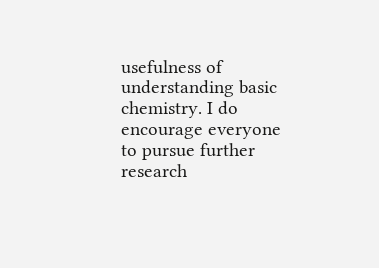usefulness of understanding basic chemistry. I do encourage everyone to pursue further research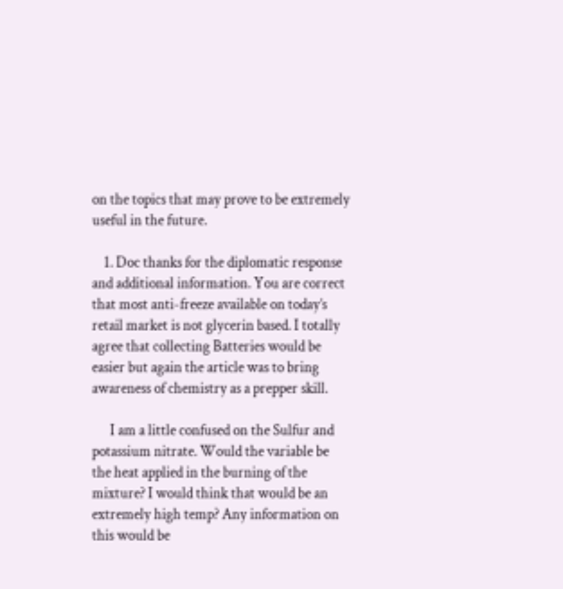on the topics that may prove to be extremely useful in the future.

    1. Doc thanks for the diplomatic response and additional information. You are correct that most anti-freeze available on today’s retail market is not glycerin based. I totally agree that collecting Batteries would be easier but again the article was to bring awareness of chemistry as a prepper skill.

      I am a little confused on the Sulfur and potassium nitrate. Would the variable be the heat applied in the burning of the mixture? I would think that would be an extremely high temp? Any information on this would be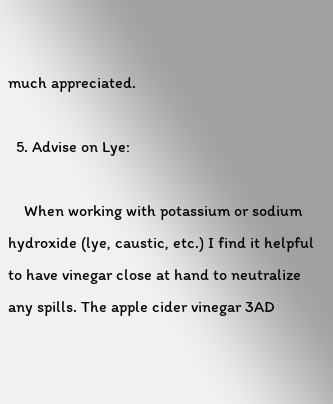much appreciated.

  5. Advise on Lye:

    When working with potassium or sodium hydroxide (lye, caustic, etc.) I find it helpful to have vinegar close at hand to neutralize any spills. The apple cider vinegar 3AD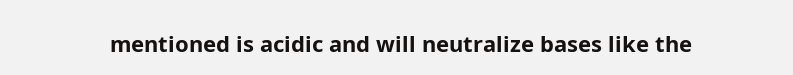mentioned is acidic and will neutralize bases like the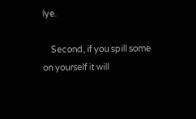lye.

    Second, if you spill some on yourself it will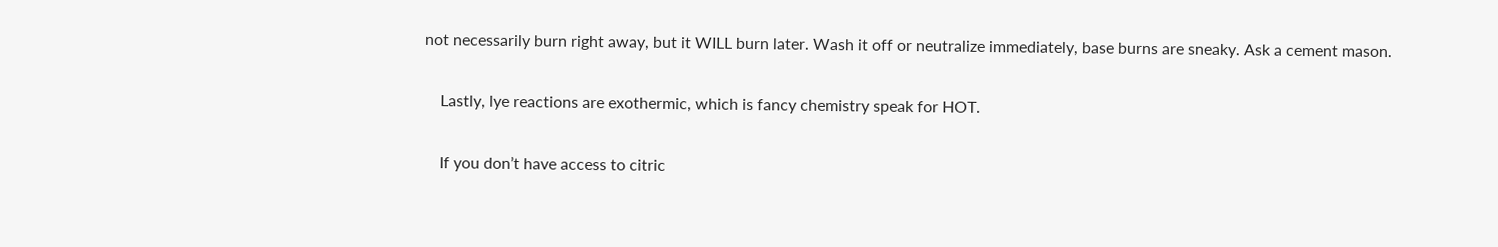not necessarily burn right away, but it WILL burn later. Wash it off or neutralize immediately, base burns are sneaky. Ask a cement mason.

    Lastly, lye reactions are exothermic, which is fancy chemistry speak for HOT.

    If you don’t have access to citric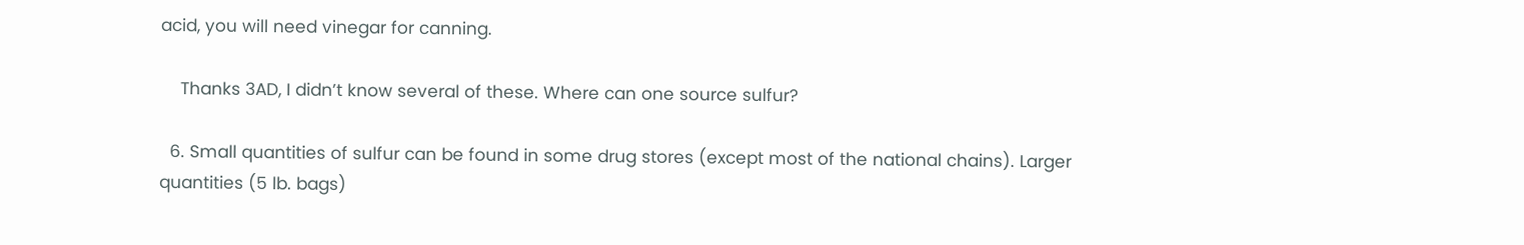acid, you will need vinegar for canning.

    Thanks 3AD, I didn’t know several of these. Where can one source sulfur?

  6. Small quantities of sulfur can be found in some drug stores (except most of the national chains). Larger quantities (5 lb. bags)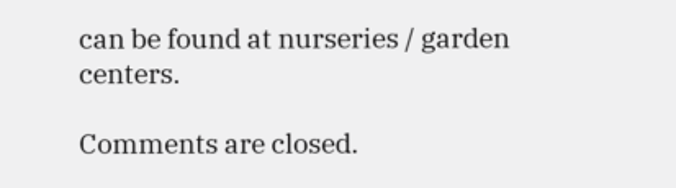can be found at nurseries / garden centers.

Comments are closed.